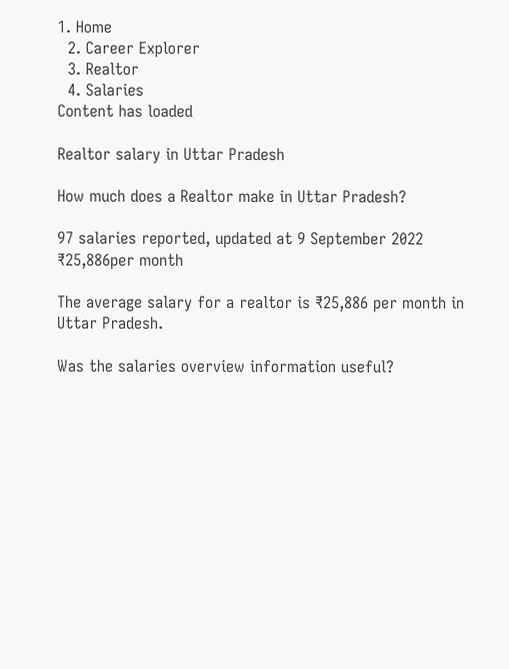1. Home
  2. Career Explorer
  3. Realtor
  4. Salaries
Content has loaded

Realtor salary in Uttar Pradesh

How much does a Realtor make in Uttar Pradesh?

97 salaries reported, updated at 9 September 2022
₹25,886per month

The average salary for a realtor is ₹25,886 per month in Uttar Pradesh.

Was the salaries overview information useful?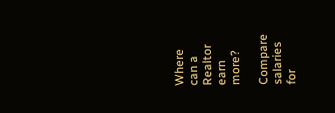Where can a Realtor earn more?

Compare salaries for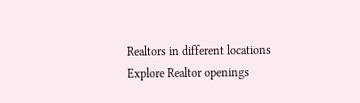Realtors in different locations
Explore Realtor openings